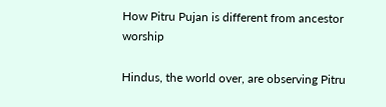How Pitru Pujan is different from ancestor worship

Hindus, the world over, are observing Pitru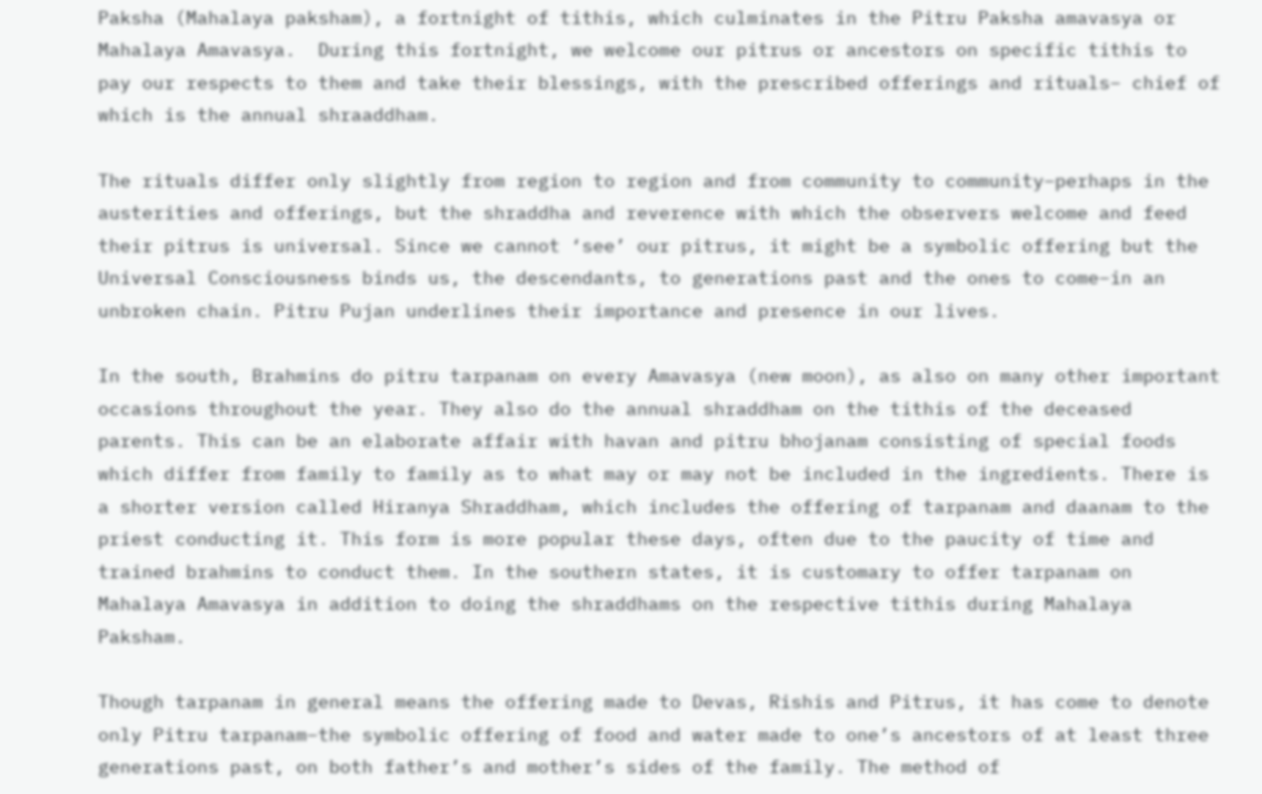Paksha (Mahalaya paksham), a fortnight of tithis, which culminates in the Pitru Paksha amavasya or Mahalaya Amavasya.  During this fortnight, we welcome our pitrus or ancestors on specific tithis to pay our respects to them and take their blessings, with the prescribed offerings and rituals– chief of which is the annual shraaddham.

The rituals differ only slightly from region to region and from community to community–perhaps in the austerities and offerings, but the shraddha and reverence with which the observers welcome and feed their pitrus is universal. Since we cannot ‘see’ our pitrus, it might be a symbolic offering but the Universal Consciousness binds us, the descendants, to generations past and the ones to come–in an unbroken chain. Pitru Pujan underlines their importance and presence in our lives.

In the south, Brahmins do pitru tarpanam on every Amavasya (new moon), as also on many other important occasions throughout the year. They also do the annual shraddham on the tithis of the deceased parents. This can be an elaborate affair with havan and pitru bhojanam consisting of special foods which differ from family to family as to what may or may not be included in the ingredients. There is a shorter version called Hiranya Shraddham, which includes the offering of tarpanam and daanam to the priest conducting it. This form is more popular these days, often due to the paucity of time and trained brahmins to conduct them. In the southern states, it is customary to offer tarpanam on Mahalaya Amavasya in addition to doing the shraddhams on the respective tithis during Mahalaya Paksham.

Though tarpanam in general means the offering made to Devas, Rishis and Pitrus, it has come to denote only Pitru tarpanam–the symbolic offering of food and water made to one’s ancestors of at least three generations past, on both father’s and mother’s sides of the family. The method of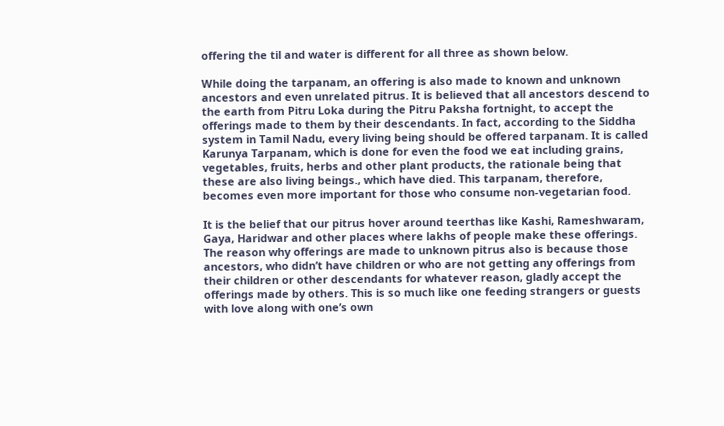offering the til and water is different for all three as shown below.

While doing the tarpanam, an offering is also made to known and unknown ancestors and even unrelated pitrus. It is believed that all ancestors descend to the earth from Pitru Loka during the Pitru Paksha fortnight, to accept the offerings made to them by their descendants. In fact, according to the Siddha system in Tamil Nadu, every living being should be offered tarpanam. It is called Karunya Tarpanam, which is done for even the food we eat including grains, vegetables, fruits, herbs and other plant products, the rationale being that these are also living beings., which have died. This tarpanam, therefore, becomes even more important for those who consume non-vegetarian food.

It is the belief that our pitrus hover around teerthas like Kashi, Rameshwaram, Gaya, Haridwar and other places where lakhs of people make these offerings. The reason why offerings are made to unknown pitrus also is because those ancestors, who didn’t have children or who are not getting any offerings from their children or other descendants for whatever reason, gladly accept the offerings made by others. This is so much like one feeding strangers or guests with love along with one’s own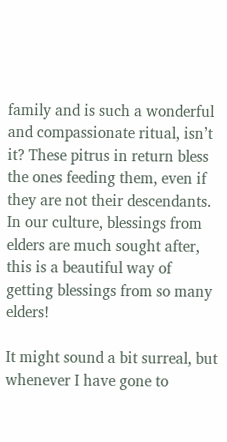family and is such a wonderful and compassionate ritual, isn’t it? These pitrus in return bless the ones feeding them, even if they are not their descendants. In our culture, blessings from elders are much sought after, this is a beautiful way of getting blessings from so many elders!

It might sound a bit surreal, but whenever I have gone to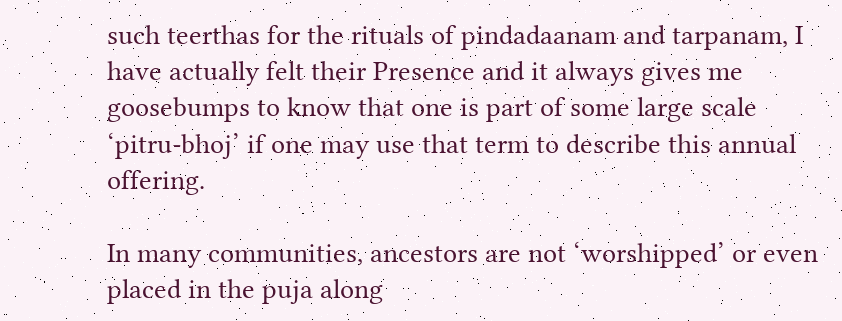such teerthas for the rituals of pindadaanam and tarpanam, I have actually felt their Presence and it always gives me goosebumps to know that one is part of some large scale ‘pitru-bhoj’ if one may use that term to describe this annual offering.

In many communities, ancestors are not ‘worshipped’ or even placed in the puja along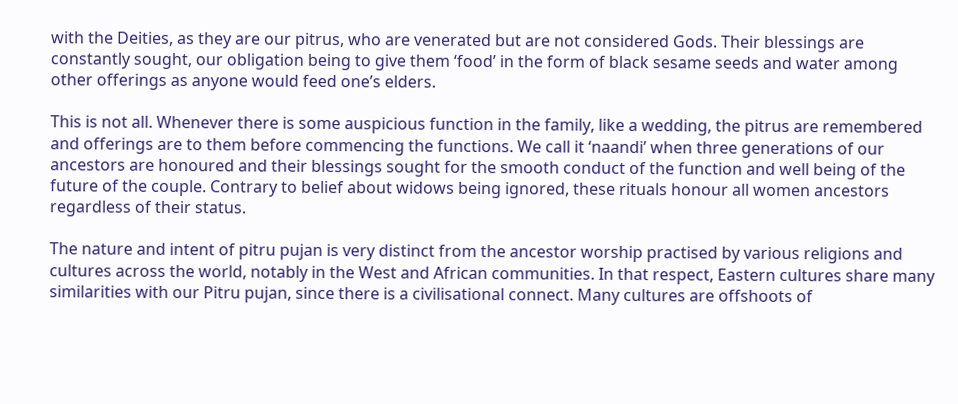with the Deities, as they are our pitrus, who are venerated but are not considered Gods. Their blessings are constantly sought, our obligation being to give them ‘food’ in the form of black sesame seeds and water among other offerings as anyone would feed one’s elders.

This is not all. Whenever there is some auspicious function in the family, like a wedding, the pitrus are remembered and offerings are to them before commencing the functions. We call it ‘naandi’ when three generations of our ancestors are honoured and their blessings sought for the smooth conduct of the function and well being of the future of the couple. Contrary to belief about widows being ignored, these rituals honour all women ancestors regardless of their status.

The nature and intent of pitru pujan is very distinct from the ancestor worship practised by various religions and cultures across the world, notably in the West and African communities. In that respect, Eastern cultures share many similarities with our Pitru pujan, since there is a civilisational connect. Many cultures are offshoots of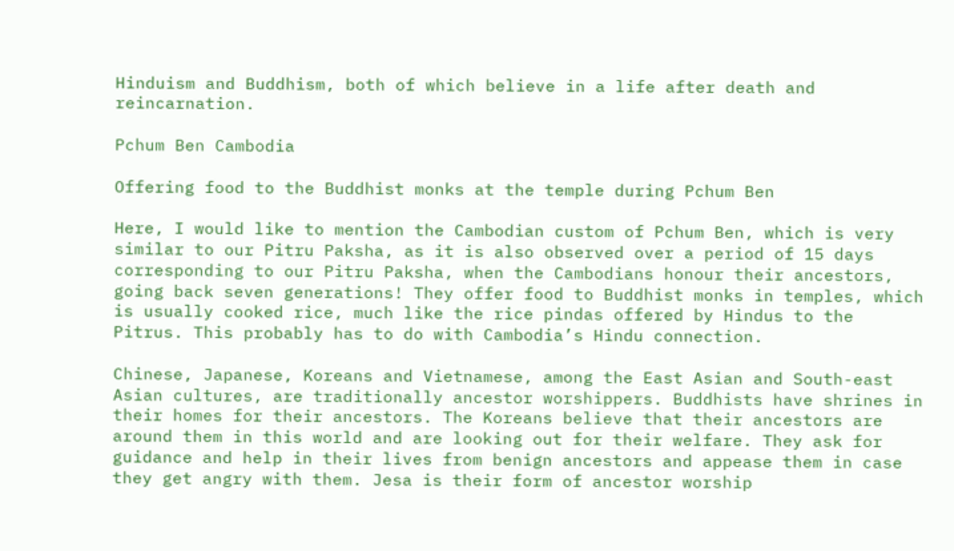Hinduism and Buddhism, both of which believe in a life after death and reincarnation.

Pchum Ben Cambodia

Offering food to the Buddhist monks at the temple during Pchum Ben

Here, I would like to mention the Cambodian custom of Pchum Ben, which is very similar to our Pitru Paksha, as it is also observed over a period of 15 days corresponding to our Pitru Paksha, when the Cambodians honour their ancestors, going back seven generations! They offer food to Buddhist monks in temples, which is usually cooked rice, much like the rice pindas offered by Hindus to the Pitrus. This probably has to do with Cambodia’s Hindu connection.

Chinese, Japanese, Koreans and Vietnamese, among the East Asian and South-east Asian cultures, are traditionally ancestor worshippers. Buddhists have shrines in their homes for their ancestors. The Koreans believe that their ancestors are around them in this world and are looking out for their welfare. They ask for guidance and help in their lives from benign ancestors and appease them in case they get angry with them. Jesa is their form of ancestor worship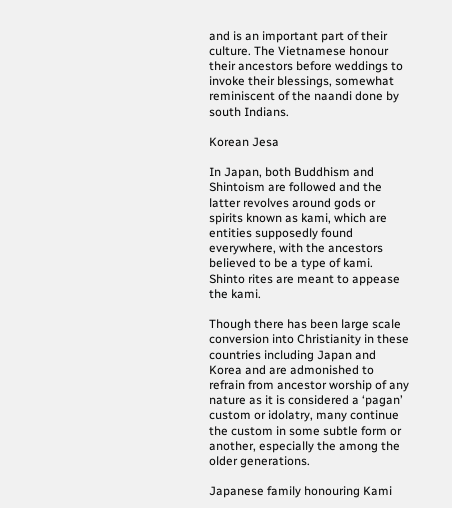and is an important part of their culture. The Vietnamese honour their ancestors before weddings to invoke their blessings, somewhat reminiscent of the naandi done by south Indians.

Korean Jesa

In Japan, both Buddhism and Shintoism are followed and the latter revolves around gods or spirits known as kami, which are entities supposedly found everywhere, with the ancestors believed to be a type of kami. Shinto rites are meant to appease the kami.

Though there has been large scale conversion into Christianity in these countries including Japan and Korea and are admonished to refrain from ancestor worship of any nature as it is considered a ‘pagan’ custom or idolatry, many continue the custom in some subtle form or another, especially the among the older generations.

Japanese family honouring Kami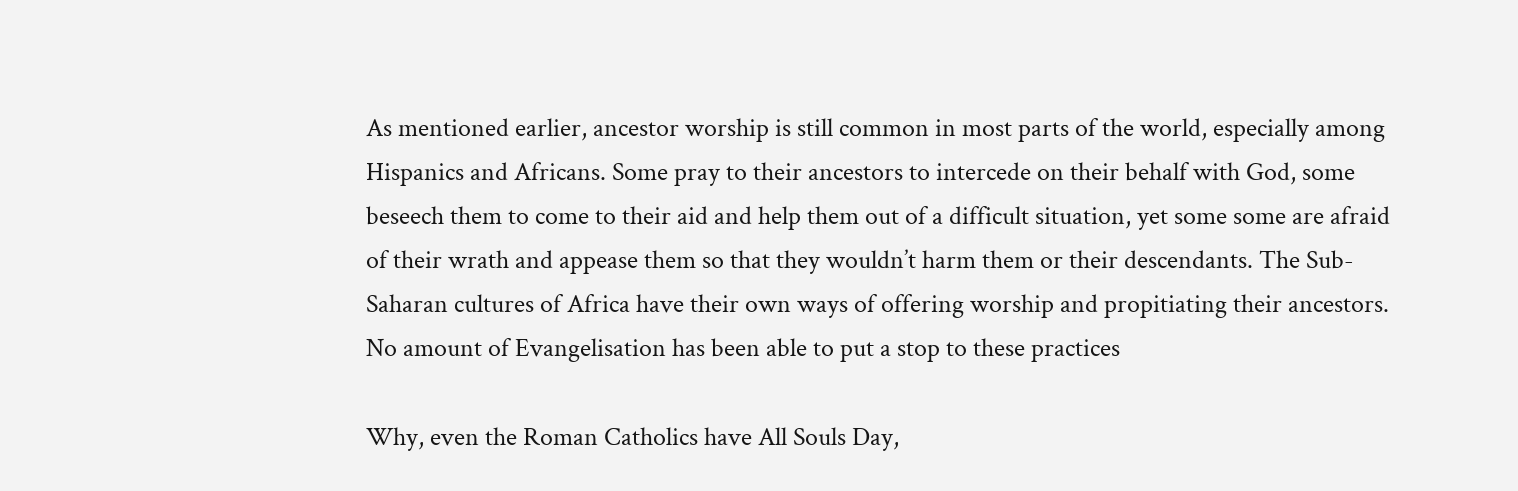As mentioned earlier, ancestor worship is still common in most parts of the world, especially among Hispanics and Africans. Some pray to their ancestors to intercede on their behalf with God, some beseech them to come to their aid and help them out of a difficult situation, yet some some are afraid of their wrath and appease them so that they wouldn’t harm them or their descendants. The Sub-Saharan cultures of Africa have their own ways of offering worship and propitiating their ancestors. No amount of Evangelisation has been able to put a stop to these practices

Why, even the Roman Catholics have All Souls Day,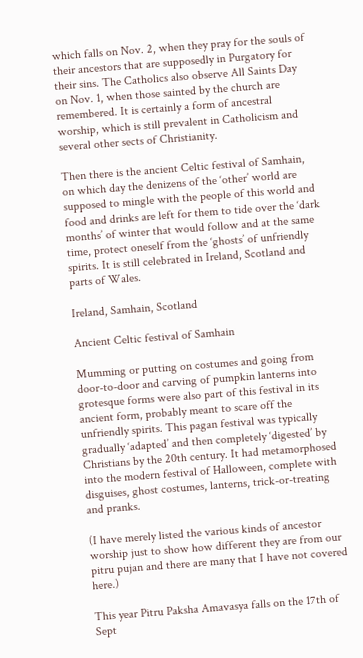which falls on Nov. 2, when they pray for the souls of their ancestors that are supposedly in Purgatory for their sins. The Catholics also observe All Saints Day on Nov. 1, when those sainted by the church are remembered. It is certainly a form of ancestral worship, which is still prevalent in Catholicism and several other sects of Christianity.

Then there is the ancient Celtic festival of Samhain, on which day the denizens of the ‘other’ world are supposed to mingle with the people of this world and food and drinks are left for them to tide over the ‘dark months’ of winter that would follow and at the same time, protect oneself from the ‘ghosts’ of unfriendly spirits. It is still celebrated in Ireland, Scotland and parts of Wales.

Ireland, Samhain, Scotland

Ancient Celtic festival of Samhain

Mumming or putting on costumes and going from door-to-door and carving of pumpkin lanterns into grotesque forms were also part of this festival in its ancient form, probably meant to scare off the unfriendly spirits. This pagan festival was typically gradually ‘adapted’ and then completely ‘digested’ by Christians by the 20th century. It had metamorphosed into the modern festival of Halloween, complete with disguises, ghost costumes, lanterns, trick-or-treating and pranks.

(I have merely listed the various kinds of ancestor worship just to show how different they are from our pitru pujan and there are many that I have not covered here.)

This year Pitru Paksha Amavasya falls on the 17th of Sept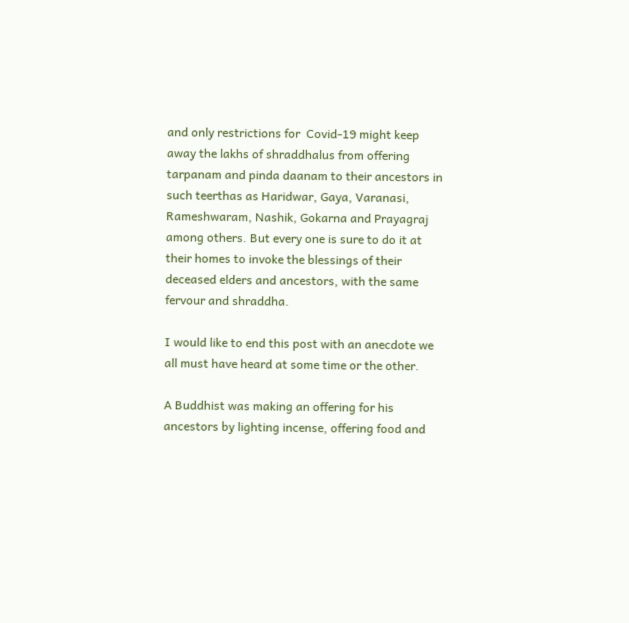and only restrictions for  Covid-19 might keep away the lakhs of shraddhalus from offering tarpanam and pinda daanam to their ancestors in such teerthas as Haridwar, Gaya, Varanasi, Rameshwaram, Nashik, Gokarna and Prayagraj among others. But every one is sure to do it at their homes to invoke the blessings of their deceased elders and ancestors, with the same fervour and shraddha.

I would like to end this post with an anecdote we all must have heard at some time or the other.

A Buddhist was making an offering for his ancestors by lighting incense, offering food and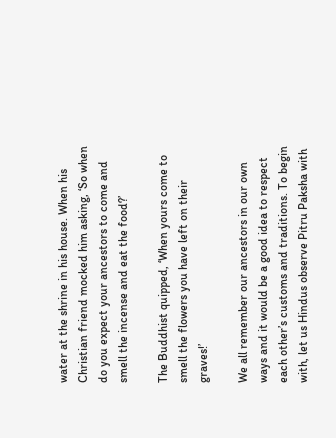water at the shrine in his house. When his Christian friend mocked him asking, ‘So when do you expect your ancestors to come and smell the incense and eat the food?’

The Buddhist quipped, ‘When yours come to smell the flowers you have left on their graves!’

We all remember our ancestors in our own ways and it would be a good idea to respect each other’s customs and traditions. To begin with, let us Hindus observe Pitru Paksha with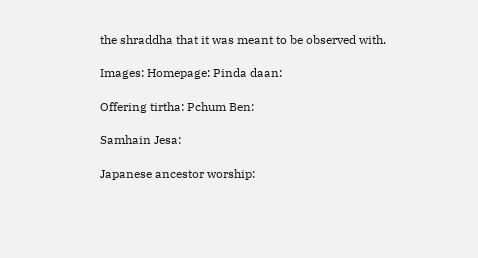the shraddha that it was meant to be observed with.

Images: Homepage: Pinda daan:

Offering tirtha: Pchum Ben:

Samhain Jesa:

Japanese ancestor worship: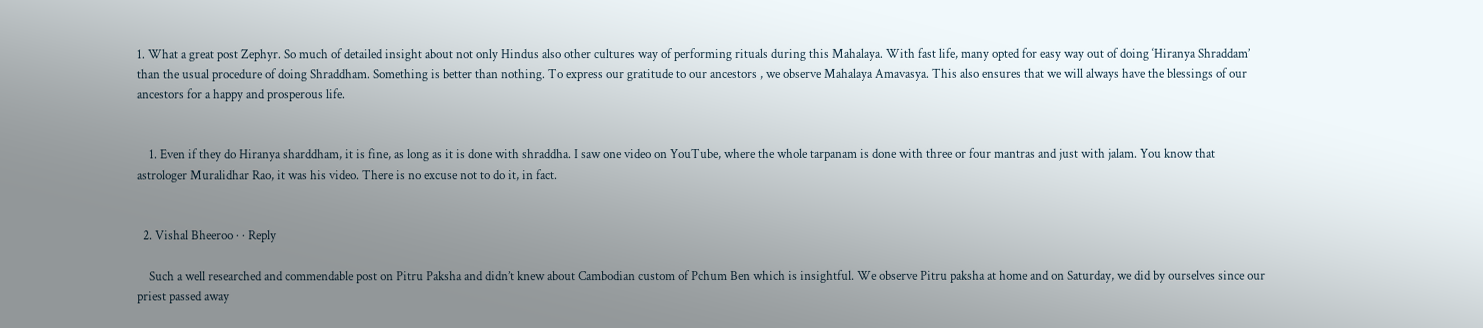1. What a great post Zephyr. So much of detailed insight about not only Hindus also other cultures way of performing rituals during this Mahalaya. With fast life, many opted for easy way out of doing ‘Hiranya Shraddam’ than the usual procedure of doing Shraddham. Something is better than nothing. To express our gratitude to our ancestors , we observe Mahalaya Amavasya. This also ensures that we will always have the blessings of our ancestors for a happy and prosperous life.


    1. Even if they do Hiranya sharddham, it is fine, as long as it is done with shraddha. I saw one video on YouTube, where the whole tarpanam is done with three or four mantras and just with jalam. You know that astrologer Muralidhar Rao, it was his video. There is no excuse not to do it, in fact.


  2. Vishal Bheeroo · · Reply

    Such a well researched and commendable post on Pitru Paksha and didn’t knew about Cambodian custom of Pchum Ben which is insightful. We observe Pitru paksha at home and on Saturday, we did by ourselves since our priest passed away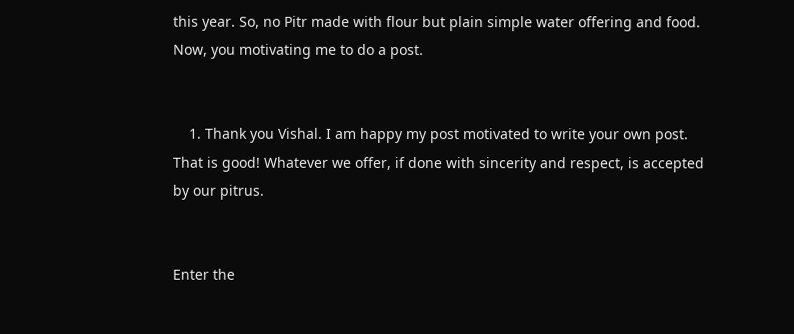this year. So, no Pitr made with flour but plain simple water offering and food. Now, you motivating me to do a post.


    1. Thank you Vishal. I am happy my post motivated to write your own post. That is good! Whatever we offer, if done with sincerity and respect, is accepted by our pitrus.


Enter the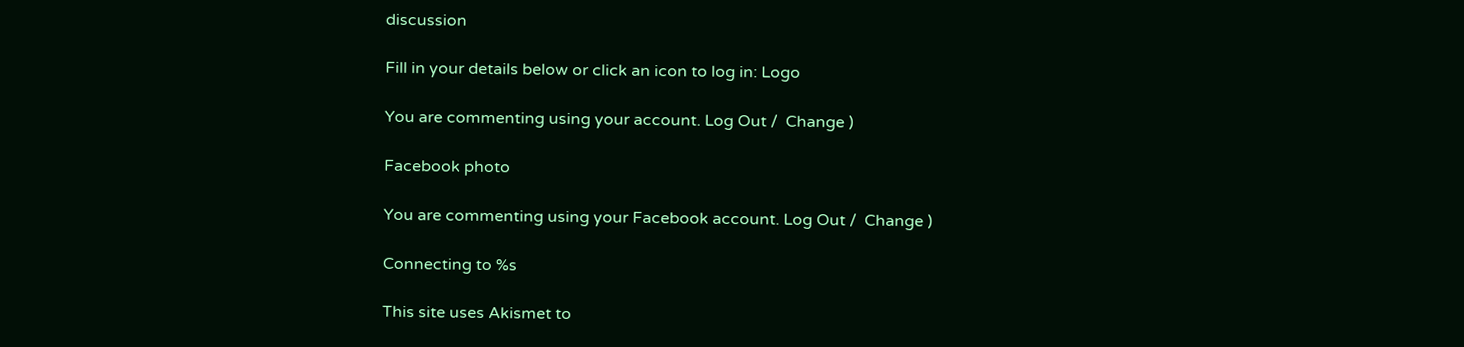discussion

Fill in your details below or click an icon to log in: Logo

You are commenting using your account. Log Out /  Change )

Facebook photo

You are commenting using your Facebook account. Log Out /  Change )

Connecting to %s

This site uses Akismet to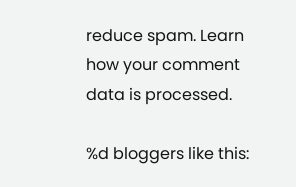reduce spam. Learn how your comment data is processed.

%d bloggers like this: